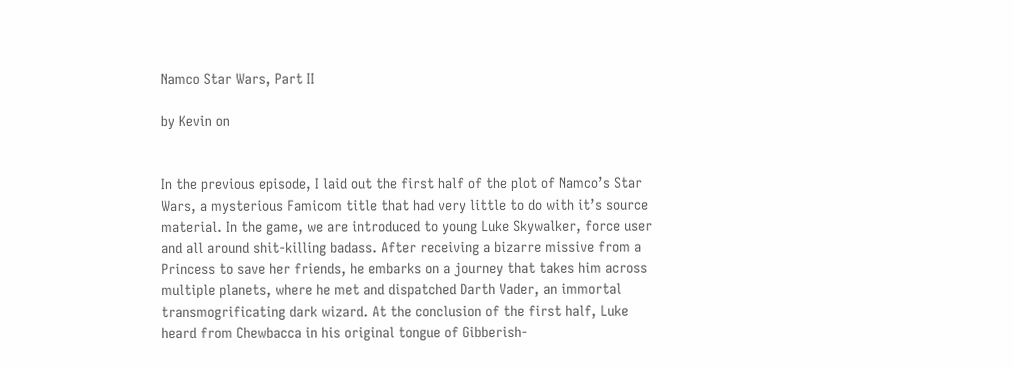Namco Star Wars, Part II

by Kevin on


In the previous episode, I laid out the first half of the plot of Namco’s Star Wars, a mysterious Famicom title that had very little to do with it’s source material. In the game, we are introduced to young Luke Skywalker, force user and all around shit-killing badass. After receiving a bizarre missive from a Princess to save her friends, he embarks on a journey that takes him across multiple planets, where he met and dispatched Darth Vader, an immortal transmogrificating dark wizard. At the conclusion of the first half, Luke heard from Chewbacca in his original tongue of Gibberish-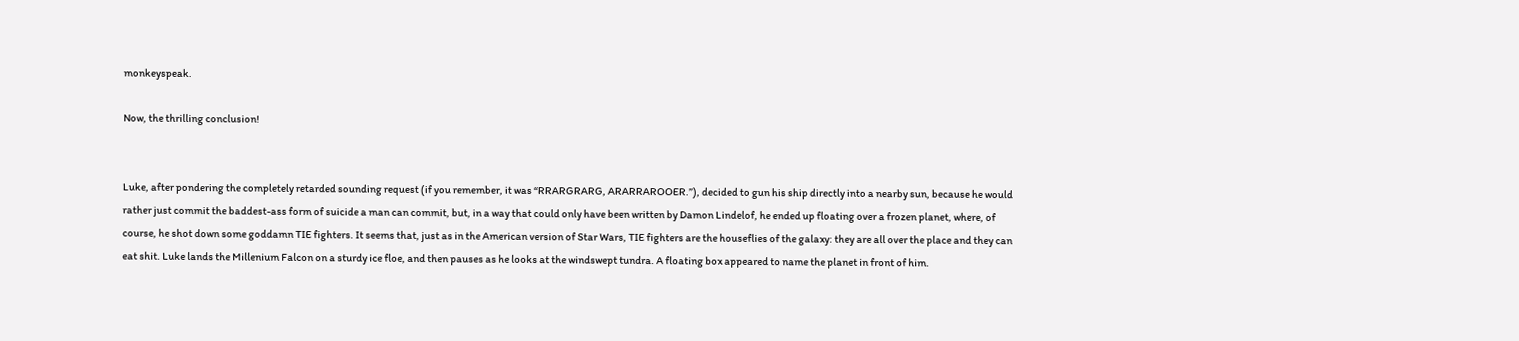monkeyspeak.

Now, the thrilling conclusion!


Luke, after pondering the completely retarded sounding request (if you remember, it was “RRARGRARG, ARARRAROOER.”), decided to gun his ship directly into a nearby sun, because he would rather just commit the baddest-ass form of suicide a man can commit, but, in a way that could only have been written by Damon Lindelof, he ended up floating over a frozen planet, where, of course, he shot down some goddamn TIE fighters. It seems that, just as in the American version of Star Wars, TIE fighters are the houseflies of the galaxy: they are all over the place and they can eat shit. Luke lands the Millenium Falcon on a sturdy ice floe, and then pauses as he looks at the windswept tundra. A floating box appeared to name the planet in front of him.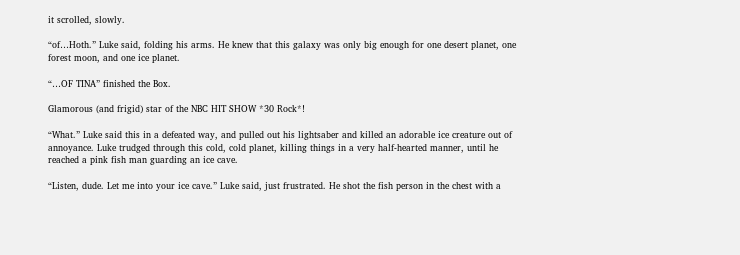it scrolled, slowly.

“of…Hoth.” Luke said, folding his arms. He knew that this galaxy was only big enough for one desert planet, one forest moon, and one ice planet.

“…OF TINA” finished the Box.

Glamorous (and frigid) star of the NBC HIT SHOW *30 Rock*!

“What.” Luke said this in a defeated way, and pulled out his lightsaber and killed an adorable ice creature out of annoyance. Luke trudged through this cold, cold planet, killing things in a very half-hearted manner, until he reached a pink fish man guarding an ice cave.

“Listen, dude. Let me into your ice cave.” Luke said, just frustrated. He shot the fish person in the chest with a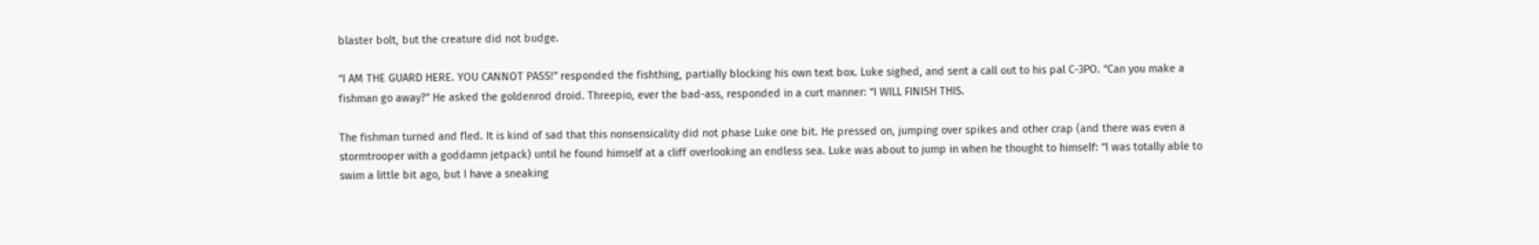blaster bolt, but the creature did not budge.

“I AM THE GUARD HERE. YOU CANNOT PASS!” responded the fishthing, partially blocking his own text box. Luke sighed, and sent a call out to his pal C-3PO. “Can you make a fishman go away?” He asked the goldenrod droid. Threepio, ever the bad-ass, responded in a curt manner: “I WILL FINISH THIS.

The fishman turned and fled. It is kind of sad that this nonsensicality did not phase Luke one bit. He pressed on, jumping over spikes and other crap (and there was even a stormtrooper with a goddamn jetpack) until he found himself at a cliff overlooking an endless sea. Luke was about to jump in when he thought to himself: “I was totally able to swim a little bit ago, but I have a sneaking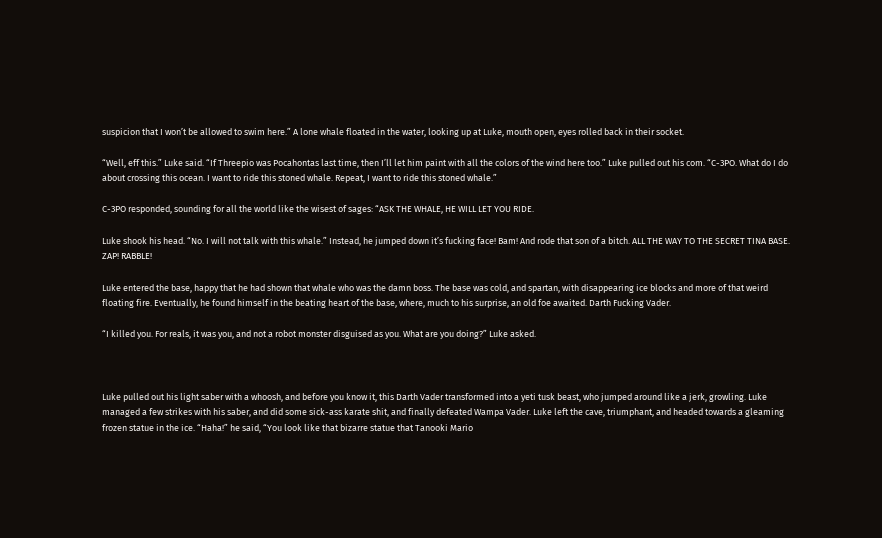suspicion that I won’t be allowed to swim here.” A lone whale floated in the water, looking up at Luke, mouth open, eyes rolled back in their socket.

“Well, eff this.” Luke said. “If Threepio was Pocahontas last time, then I’ll let him paint with all the colors of the wind here too.” Luke pulled out his com. “C-3PO. What do I do about crossing this ocean. I want to ride this stoned whale. Repeat, I want to ride this stoned whale.”

C-3PO responded, sounding for all the world like the wisest of sages: “ASK THE WHALE, HE WILL LET YOU RIDE.

Luke shook his head. “No. I will not talk with this whale.” Instead, he jumped down it’s fucking face! Bam! And rode that son of a bitch. ALL THE WAY TO THE SECRET TINA BASE. ZAP! RABBLE!

Luke entered the base, happy that he had shown that whale who was the damn boss. The base was cold, and spartan, with disappearing ice blocks and more of that weird floating fire. Eventually, he found himself in the beating heart of the base, where, much to his surprise, an old foe awaited. Darth Fucking Vader.

“I killed you. For reals, it was you, and not a robot monster disguised as you. What are you doing?” Luke asked.



Luke pulled out his light saber with a whoosh, and before you know it, this Darth Vader transformed into a yeti tusk beast, who jumped around like a jerk, growling. Luke managed a few strikes with his saber, and did some sick-ass karate shit, and finally defeated Wampa Vader. Luke left the cave, triumphant, and headed towards a gleaming frozen statue in the ice. “Haha!” he said, “You look like that bizarre statue that Tanooki Mario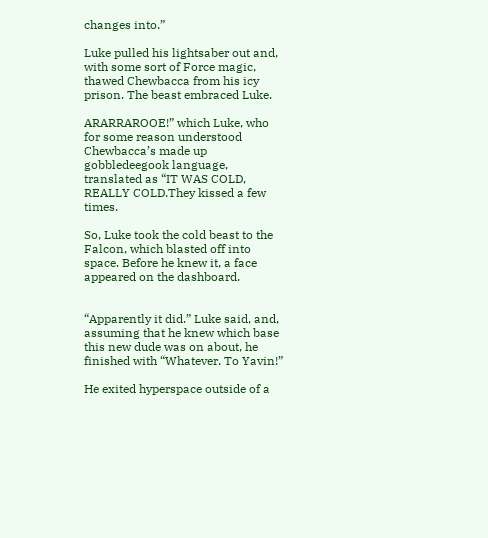changes into.”

Luke pulled his lightsaber out and, with some sort of Force magic, thawed Chewbacca from his icy prison. The beast embraced Luke.

ARARRAROOE!” which Luke, who for some reason understood Chewbacca’s made up gobbledeegook language, translated as “IT WAS COLD, REALLY COLD.They kissed a few times.

So, Luke took the cold beast to the Falcon, which blasted off into space. Before he knew it, a face appeared on the dashboard.


“Apparently it did.” Luke said, and, assuming that he knew which base this new dude was on about, he finished with “Whatever. To Yavin!”

He exited hyperspace outside of a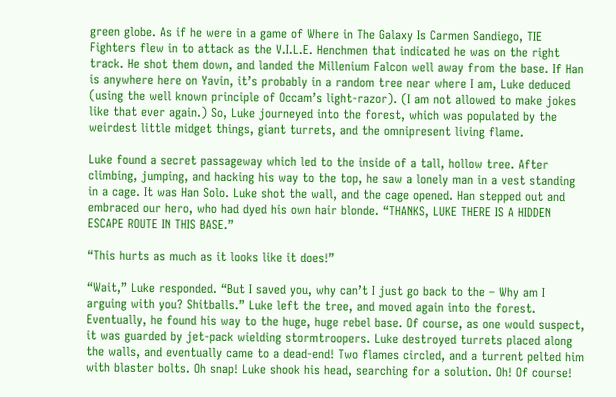green globe. As if he were in a game of Where in The Galaxy Is Carmen Sandiego, TIE Fighters flew in to attack as the V.I.L.E. Henchmen that indicated he was on the right track. He shot them down, and landed the Millenium Falcon well away from the base. If Han is anywhere here on Yavin, it’s probably in a random tree near where I am, Luke deduced (using the well known principle of Occam’s light-razor). (I am not allowed to make jokes like that ever again.) So, Luke journeyed into the forest, which was populated by the weirdest little midget things, giant turrets, and the omnipresent living flame.

Luke found a secret passageway which led to the inside of a tall, hollow tree. After climbing, jumping, and hacking his way to the top, he saw a lonely man in a vest standing in a cage. It was Han Solo. Luke shot the wall, and the cage opened. Han stepped out and embraced our hero, who had dyed his own hair blonde. “THANKS, LUKE THERE IS A HIDDEN ESCAPE ROUTE IN THIS BASE.”

“This hurts as much as it looks like it does!”

“Wait,” Luke responded. “But I saved you, why can’t I just go back to the – Why am I arguing with you? Shitballs.” Luke left the tree, and moved again into the forest. Eventually, he found his way to the huge, huge rebel base. Of course, as one would suspect, it was guarded by jet-pack wielding stormtroopers. Luke destroyed turrets placed along the walls, and eventually came to a dead-end! Two flames circled, and a turrent pelted him with blaster bolts. Oh snap! Luke shook his head, searching for a solution. Oh! Of course!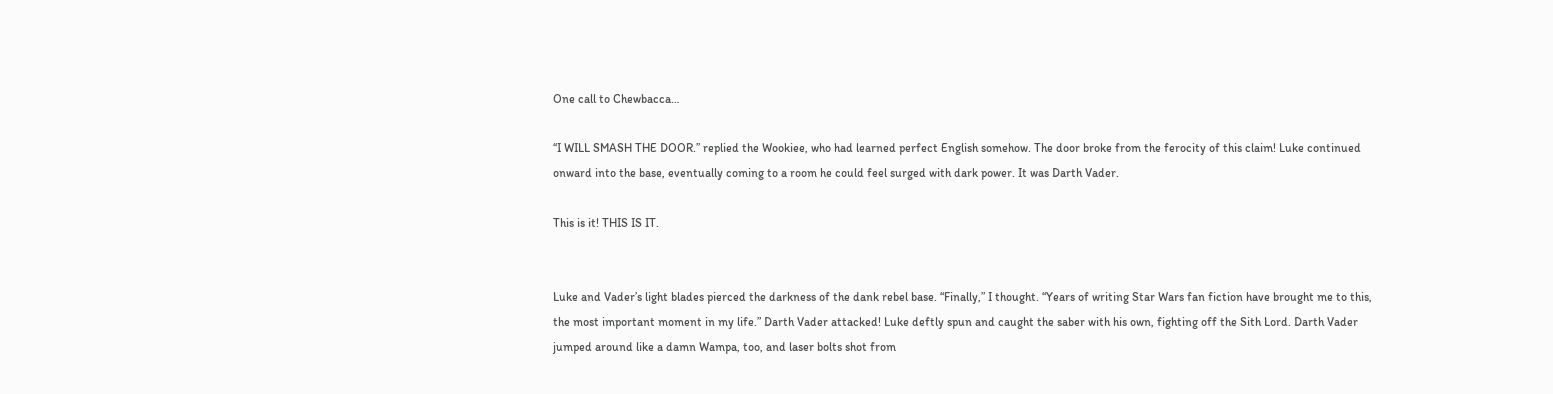One call to Chewbacca…

“I WILL SMASH THE DOOR.” replied the Wookiee, who had learned perfect English somehow. The door broke from the ferocity of this claim! Luke continued onward into the base, eventually coming to a room he could feel surged with dark power. It was Darth Vader.

This is it! THIS IS IT.


Luke and Vader’s light blades pierced the darkness of the dank rebel base. “Finally,” I thought. “Years of writing Star Wars fan fiction have brought me to this, the most important moment in my life.” Darth Vader attacked! Luke deftly spun and caught the saber with his own, fighting off the Sith Lord. Darth Vader jumped around like a damn Wampa, too, and laser bolts shot from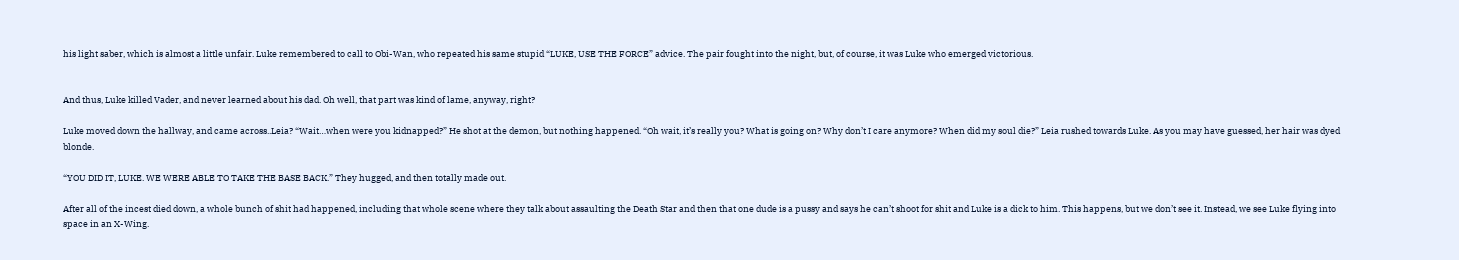his light saber, which is almost a little unfair. Luke remembered to call to Obi-Wan, who repeated his same stupid “LUKE, USE THE FORCE” advice. The pair fought into the night, but, of course, it was Luke who emerged victorious.


And thus, Luke killed Vader, and never learned about his dad. Oh well, that part was kind of lame, anyway, right?

Luke moved down the hallway, and came across..Leia? “Wait…when were you kidnapped?” He shot at the demon, but nothing happened. “Oh wait, it’s really you? What is going on? Why don’t I care anymore? When did my soul die?” Leia rushed towards Luke. As you may have guessed, her hair was dyed blonde.

“YOU DID IT, LUKE. WE WERE ABLE TO TAKE THE BASE BACK.” They hugged, and then totally made out.

After all of the incest died down, a whole bunch of shit had happened, including that whole scene where they talk about assaulting the Death Star and then that one dude is a pussy and says he can’t shoot for shit and Luke is a dick to him. This happens, but we don’t see it. Instead, we see Luke flying into space in an X-Wing.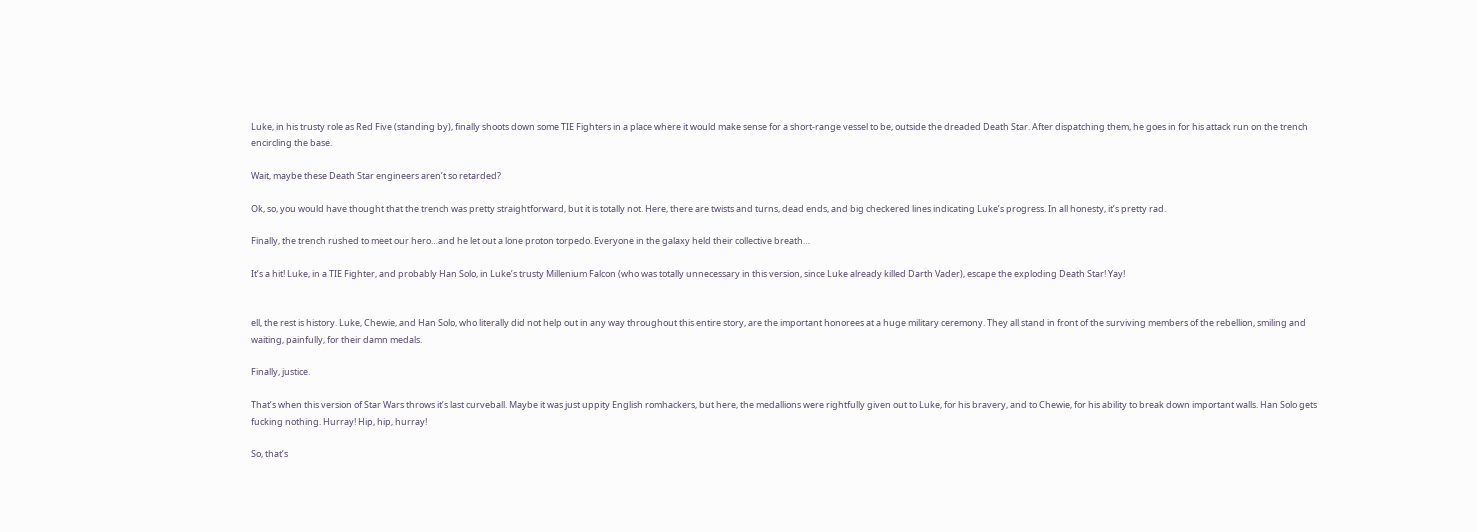Luke, in his trusty role as Red Five (standing by), finally shoots down some TIE Fighters in a place where it would make sense for a short-range vessel to be, outside the dreaded Death Star. After dispatching them, he goes in for his attack run on the trench encircling the base.

Wait, maybe these Death Star engineers aren’t so retarded?

Ok, so, you would have thought that the trench was pretty straightforward, but it is totally not. Here, there are twists and turns, dead ends, and big checkered lines indicating Luke’s progress. In all honesty, it’s pretty rad.

Finally, the trench rushed to meet our hero…and he let out a lone proton torpedo. Everyone in the galaxy held their collective breath…

It’s a hit! Luke, in a TIE Fighter, and probably Han Solo, in Luke’s trusty Millenium Falcon (who was totally unnecessary in this version, since Luke already killed Darth Vader), escape the exploding Death Star! Yay!


ell, the rest is history. Luke, Chewie, and Han Solo, who literally did not help out in any way throughout this entire story, are the important honorees at a huge military ceremony. They all stand in front of the surviving members of the rebellion, smiling and waiting, painfully, for their damn medals.

Finally, justice.

That’s when this version of Star Wars throws it’s last curveball. Maybe it was just uppity English romhackers, but here, the medallions were rightfully given out to Luke, for his bravery, and to Chewie, for his ability to break down important walls. Han Solo gets fucking nothing. Hurray! Hip, hip, hurray!

So, that’s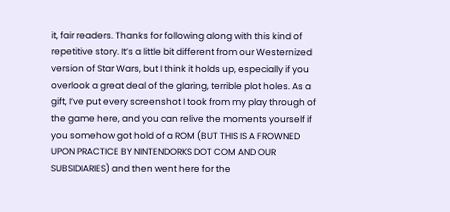it, fair readers. Thanks for following along with this kind of repetitive story. It’s a little bit different from our Westernized version of Star Wars, but I think it holds up, especially if you overlook a great deal of the glaring, terrible plot holes. As a gift, I’ve put every screenshot I took from my play through of the game here, and you can relive the moments yourself if you somehow got hold of a ROM (BUT THIS IS A FROWNED UPON PRACTICE BY NINTENDORKS DOT COM AND OUR SUBSIDIARIES) and then went here for the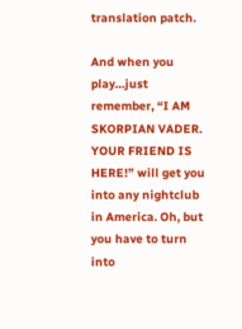translation patch.

And when you play…just remember, “I AM SKORPIAN VADER. YOUR FRIEND IS HERE!” will get you into any nightclub in America. Oh, but you have to turn into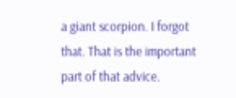a giant scorpion. I forgot that. That is the important part of that advice.